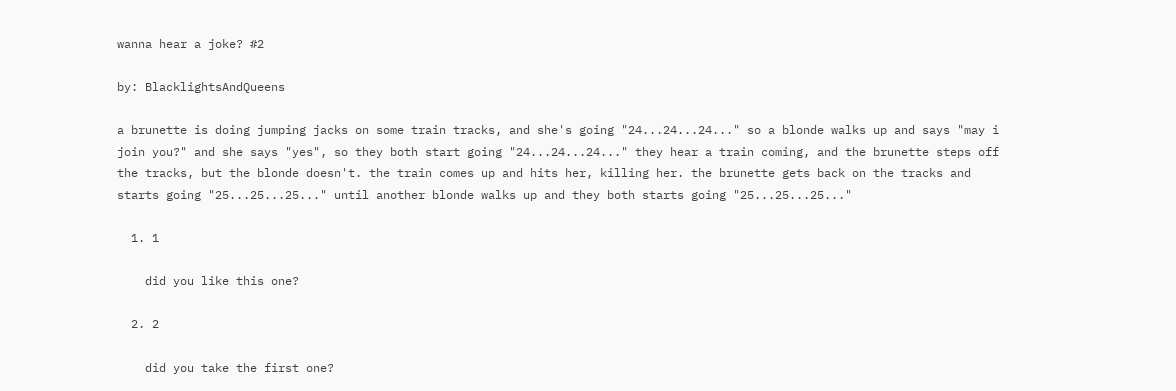wanna hear a joke? #2

by: BlacklightsAndQueens

a brunette is doing jumping jacks on some train tracks, and she's going "24...24...24..." so a blonde walks up and says "may i join you?" and she says "yes", so they both start going "24...24...24..." they hear a train coming, and the brunette steps off the tracks, but the blonde doesn't. the train comes up and hits her, killing her. the brunette gets back on the tracks and starts going "25...25...25..." until another blonde walks up and they both starts going "25...25...25..."

  1. 1

    did you like this one?

  2. 2

    did you take the first one?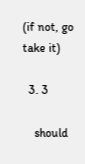(if not, go take it)

  3. 3

    should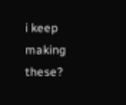i keep making these?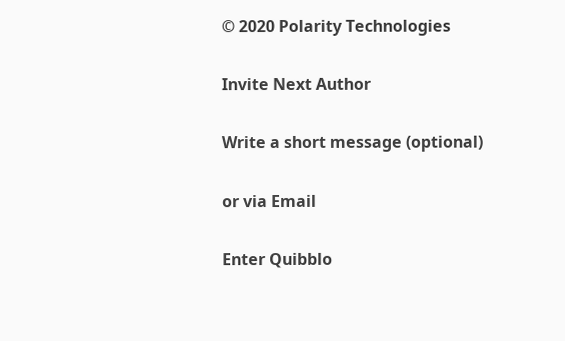© 2020 Polarity Technologies

Invite Next Author

Write a short message (optional)

or via Email

Enter Quibblo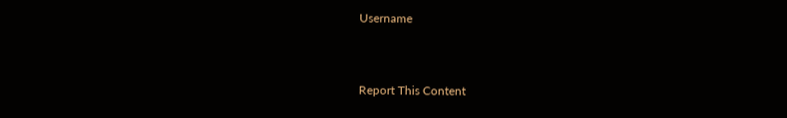Username


Report This Content